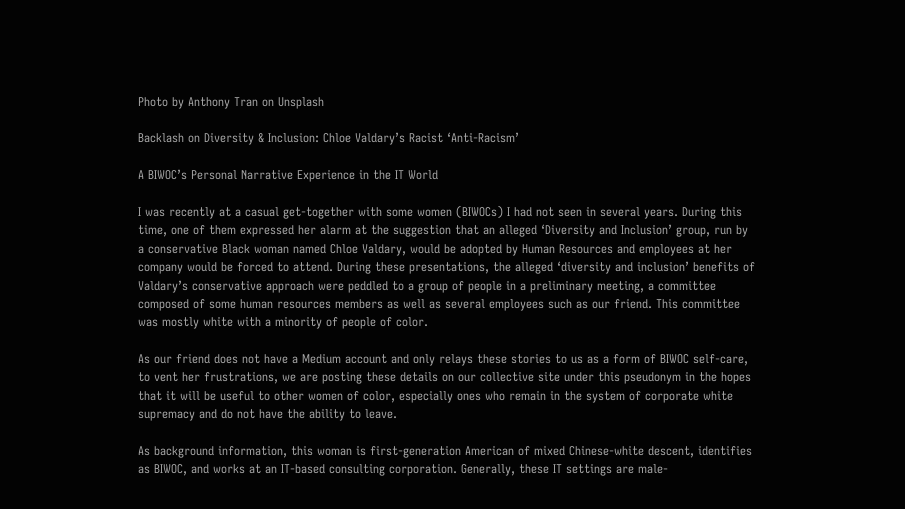Photo by Anthony Tran on Unsplash

Backlash on Diversity & Inclusion: Chloe Valdary’s Racist ‘Anti-Racism’

A BIWOC’s Personal Narrative Experience in the IT World

I was recently at a casual get-together with some women (BIWOCs) I had not seen in several years. During this time, one of them expressed her alarm at the suggestion that an alleged ‘Diversity and Inclusion’ group, run by a conservative Black woman named Chloe Valdary, would be adopted by Human Resources and employees at her company would be forced to attend. During these presentations, the alleged ‘diversity and inclusion’ benefits of Valdary’s conservative approach were peddled to a group of people in a preliminary meeting, a committee composed of some human resources members as well as several employees such as our friend. This committee was mostly white with a minority of people of color.

As our friend does not have a Medium account and only relays these stories to us as a form of BIWOC self-care, to vent her frustrations, we are posting these details on our collective site under this pseudonym in the hopes that it will be useful to other women of color, especially ones who remain in the system of corporate white supremacy and do not have the ability to leave.

As background information, this woman is first-generation American of mixed Chinese-white descent, identifies as BIWOC, and works at an IT-based consulting corporation. Generally, these IT settings are male-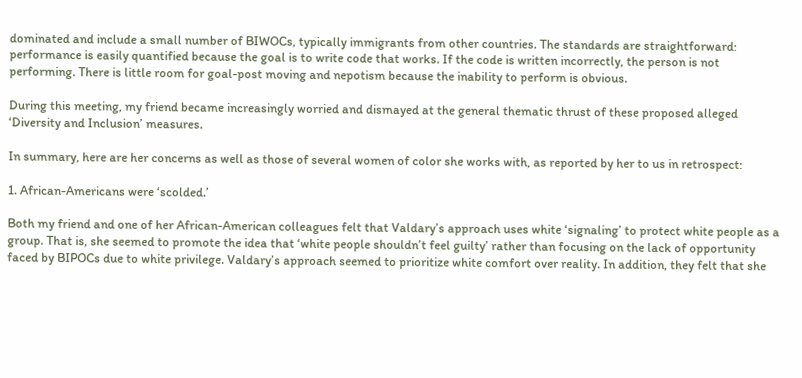dominated and include a small number of BIWOCs, typically immigrants from other countries. The standards are straightforward: performance is easily quantified because the goal is to write code that works. If the code is written incorrectly, the person is not performing. There is little room for goal-post moving and nepotism because the inability to perform is obvious.

During this meeting, my friend became increasingly worried and dismayed at the general thematic thrust of these proposed alleged ‘Diversity and Inclusion’ measures.

In summary, here are her concerns as well as those of several women of color she works with, as reported by her to us in retrospect:

1. African-Americans were ‘scolded.’

Both my friend and one of her African-American colleagues felt that Valdary’s approach uses white ‘signaling’ to protect white people as a group. That is, she seemed to promote the idea that ‘white people shouldn’t feel guilty’ rather than focusing on the lack of opportunity faced by BIPOCs due to white privilege. Valdary’s approach seemed to prioritize white comfort over reality. In addition, they felt that she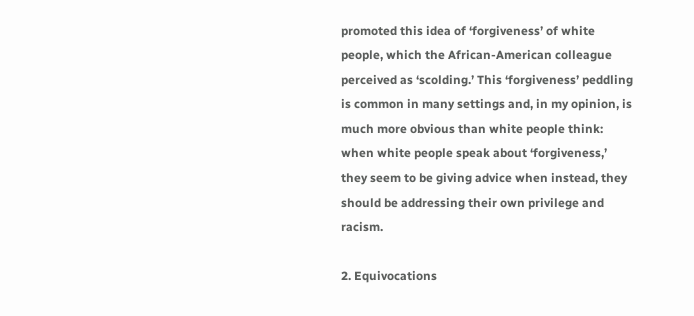promoted this idea of ‘forgiveness’ of white people, which the African-American colleague perceived as ‘scolding.’ This ‘forgiveness’ peddling is common in many settings and, in my opinion, is much more obvious than white people think: when white people speak about ‘forgiveness,’ they seem to be giving advice when instead, they should be addressing their own privilege and racism.

2. Equivocations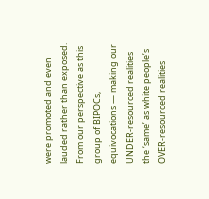were promoted and even lauded rather than exposed. From our perspective as this group of BIPOCs, equivocations — making our UNDER-resourced realities the ‘same’ as white people’s OVER-resourced realities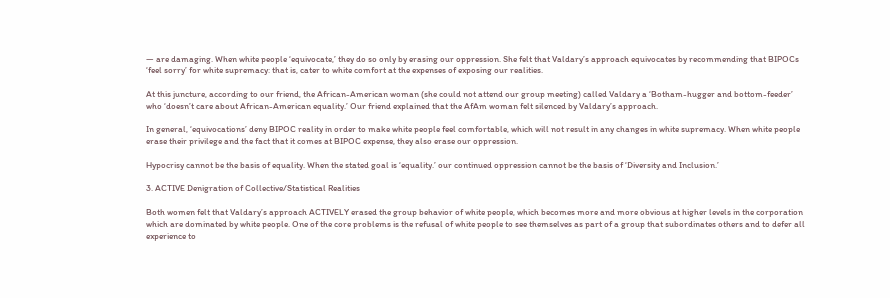— are damaging. When white people ‘equivocate,’ they do so only by erasing our oppression. She felt that Valdary’s approach equivocates by recommending that BIPOCs ‘feel sorry’ for white supremacy: that is, cater to white comfort at the expenses of exposing our realities.

At this juncture, according to our friend, the African-American woman (she could not attend our group meeting) called Valdary a ‘Botham-hugger and bottom-feeder’ who ‘doesn’t care about African-American equality.’ Our friend explained that the AfAm woman felt silenced by Valdary’s approach.

In general, ‘equivocations’ deny BIPOC reality in order to make white people feel comfortable, which will not result in any changes in white supremacy. When white people erase their privilege and the fact that it comes at BIPOC expense, they also erase our oppression.

Hypocrisy cannot be the basis of equality. When the stated goal is ‘equality.’ our continued oppression cannot be the basis of ‘Diversity and Inclusion.’

3. ACTIVE Denigration of Collective/Statistical Realities

Both women felt that Valdary’s approach ACTIVELY erased the group behavior of white people, which becomes more and more obvious at higher levels in the corporation which are dominated by white people. One of the core problems is the refusal of white people to see themselves as part of a group that subordinates others and to defer all experience to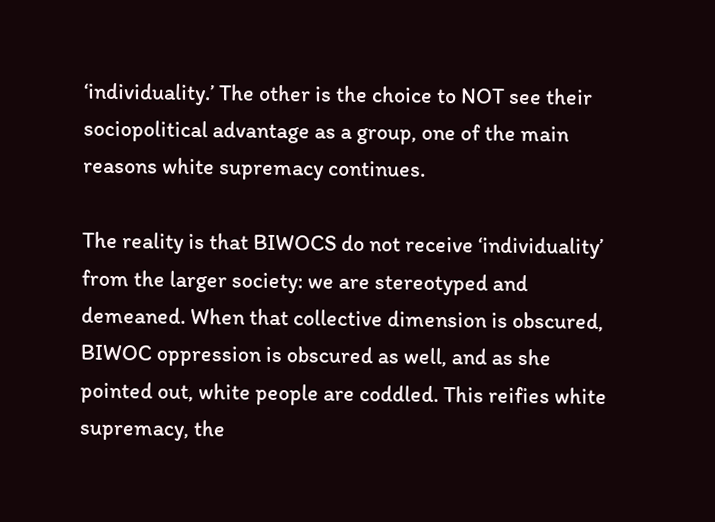‘individuality.’ The other is the choice to NOT see their sociopolitical advantage as a group, one of the main reasons white supremacy continues.

The reality is that BIWOCS do not receive ‘individuality’ from the larger society: we are stereotyped and demeaned. When that collective dimension is obscured, BIWOC oppression is obscured as well, and as she pointed out, white people are coddled. This reifies white supremacy, the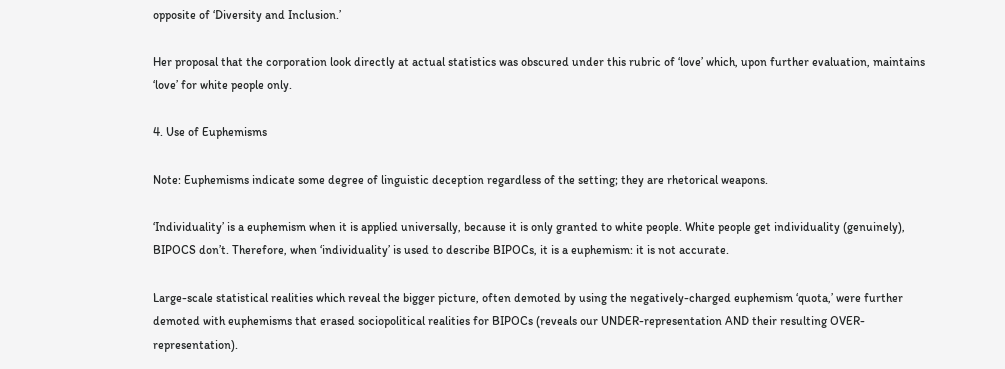opposite of ‘Diversity and Inclusion.’

Her proposal that the corporation look directly at actual statistics was obscured under this rubric of ‘love’ which, upon further evaluation, maintains ‘love’ for white people only.

4. Use of Euphemisms

Note: Euphemisms indicate some degree of linguistic deception regardless of the setting; they are rhetorical weapons.

‘Individuality’ is a euphemism when it is applied universally, because it is only granted to white people. White people get individuality (genuinely), BIPOCS don’t. Therefore, when ‘individuality’ is used to describe BIPOCs, it is a euphemism: it is not accurate.

Large-scale statistical realities which reveal the bigger picture, often demoted by using the negatively-charged euphemism ‘quota,’ were further demoted with euphemisms that erased sociopolitical realities for BIPOCs (reveals our UNDER-representation AND their resulting OVER-representation).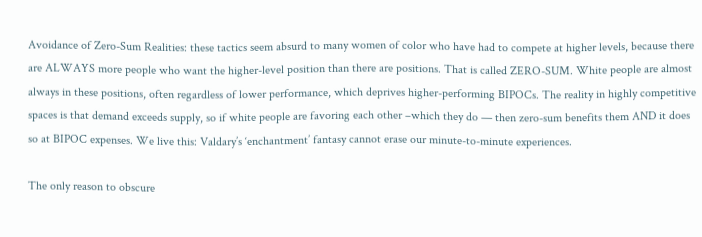Avoidance of Zero-Sum Realities: these tactics seem absurd to many women of color who have had to compete at higher levels, because there are ALWAYS more people who want the higher-level position than there are positions. That is called ZERO-SUM. White people are almost always in these positions, often regardless of lower performance, which deprives higher-performing BIPOCs. The reality in highly competitive spaces is that demand exceeds supply, so if white people are favoring each other –which they do — then zero-sum benefits them AND it does so at BIPOC expenses. We live this: Valdary’s ‘enchantment’ fantasy cannot erase our minute-to-minute experiences.

The only reason to obscure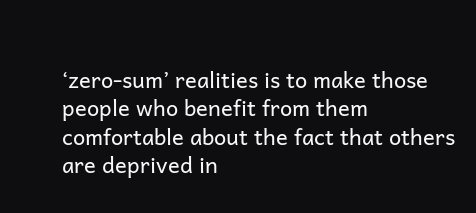‘zero-sum’ realities is to make those people who benefit from them comfortable about the fact that others are deprived in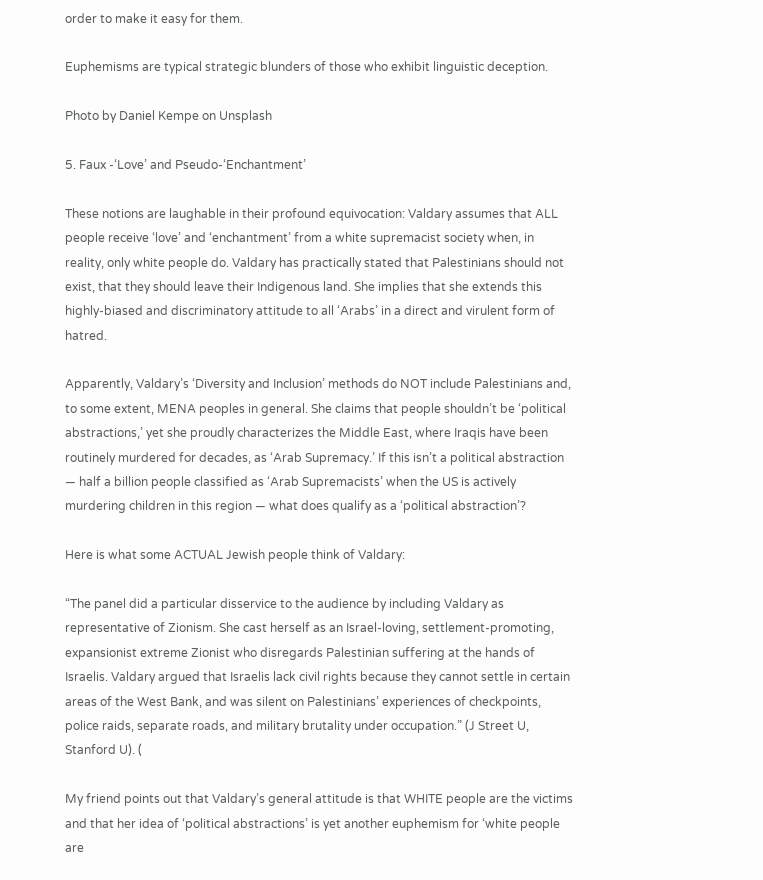order to make it easy for them.

Euphemisms are typical strategic blunders of those who exhibit linguistic deception.

Photo by Daniel Kempe on Unsplash

5. Faux -‘Love’ and Pseudo-‘Enchantment’

These notions are laughable in their profound equivocation: Valdary assumes that ALL people receive ‘love’ and ‘enchantment’ from a white supremacist society when, in reality, only white people do. Valdary has practically stated that Palestinians should not exist, that they should leave their Indigenous land. She implies that she extends this highly-biased and discriminatory attitude to all ‘Arabs’ in a direct and virulent form of hatred.

Apparently, Valdary’s ‘Diversity and Inclusion’ methods do NOT include Palestinians and, to some extent, MENA peoples in general. She claims that people shouldn’t be ‘political abstractions,’ yet she proudly characterizes the Middle East, where Iraqis have been routinely murdered for decades, as ‘Arab Supremacy.’ If this isn’t a political abstraction — half a billion people classified as ‘Arab Supremacists’ when the US is actively murdering children in this region — what does qualify as a ‘political abstraction’?

Here is what some ACTUAL Jewish people think of Valdary:

“The panel did a particular disservice to the audience by including Valdary as representative of Zionism. She cast herself as an Israel-loving, settlement-promoting, expansionist extreme Zionist who disregards Palestinian suffering at the hands of Israelis. Valdary argued that Israelis lack civil rights because they cannot settle in certain areas of the West Bank, and was silent on Palestinians’ experiences of checkpoints, police raids, separate roads, and military brutality under occupation.” (J Street U, Stanford U). (

My friend points out that Valdary’s general attitude is that WHITE people are the victims and that her idea of ‘political abstractions’ is yet another euphemism for ‘white people are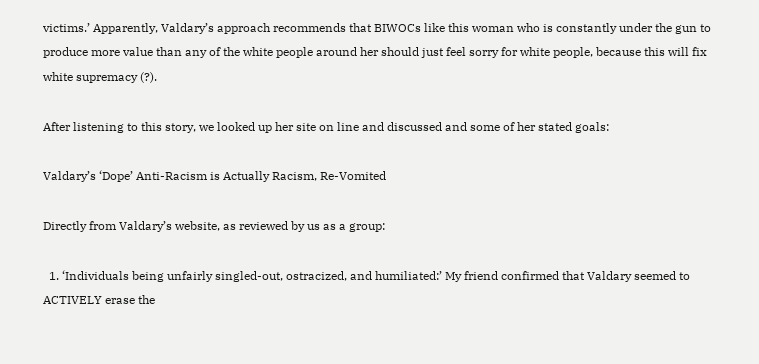victims.’ Apparently, Valdary’s approach recommends that BIWOCs like this woman who is constantly under the gun to produce more value than any of the white people around her should just feel sorry for white people, because this will fix white supremacy (?).

After listening to this story, we looked up her site on line and discussed and some of her stated goals:

Valdary’s ‘Dope’ Anti-Racism is Actually Racism, Re-Vomited

Directly from Valdary’s website, as reviewed by us as a group:

  1. ‘Individuals being unfairly singled-out, ostracized, and humiliated:’ My friend confirmed that Valdary seemed to ACTIVELY erase the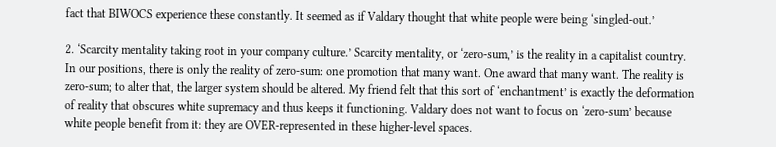fact that BIWOCS experience these constantly. It seemed as if Valdary thought that white people were being ‘singled-out.’

2. ‘Scarcity mentality taking root in your company culture.’ Scarcity mentality, or ‘zero-sum,’ is the reality in a capitalist country. In our positions, there is only the reality of zero-sum: one promotion that many want. One award that many want. The reality is zero-sum; to alter that, the larger system should be altered. My friend felt that this sort of ‘enchantment’ is exactly the deformation of reality that obscures white supremacy and thus keeps it functioning. Valdary does not want to focus on ‘zero-sum’ because white people benefit from it: they are OVER-represented in these higher-level spaces.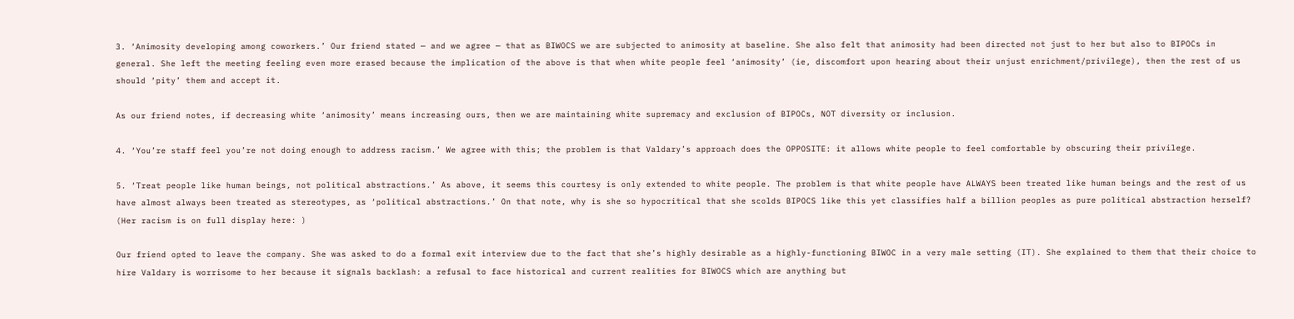3. ‘Animosity developing among coworkers.’ Our friend stated — and we agree — that as BIWOCS we are subjected to animosity at baseline. She also felt that animosity had been directed not just to her but also to BIPOCs in general. She left the meeting feeling even more erased because the implication of the above is that when white people feel ‘animosity’ (ie, discomfort upon hearing about their unjust enrichment/privilege), then the rest of us should ‘pity’ them and accept it.

As our friend notes, if decreasing white ‘animosity’ means increasing ours, then we are maintaining white supremacy and exclusion of BIPOCs, NOT diversity or inclusion.

4. ‘You’re staff feel you’re not doing enough to address racism.’ We agree with this; the problem is that Valdary’s approach does the OPPOSITE: it allows white people to feel comfortable by obscuring their privilege.

5. ‘Treat people like human beings, not political abstractions.’ As above, it seems this courtesy is only extended to white people. The problem is that white people have ALWAYS been treated like human beings and the rest of us have almost always been treated as stereotypes, as ‘political abstractions.’ On that note, why is she so hypocritical that she scolds BIPOCS like this yet classifies half a billion peoples as pure political abstraction herself? (Her racism is on full display here: )

Our friend opted to leave the company. She was asked to do a formal exit interview due to the fact that she’s highly desirable as a highly-functioning BIWOC in a very male setting (IT). She explained to them that their choice to hire Valdary is worrisome to her because it signals backlash: a refusal to face historical and current realities for BIWOCS which are anything but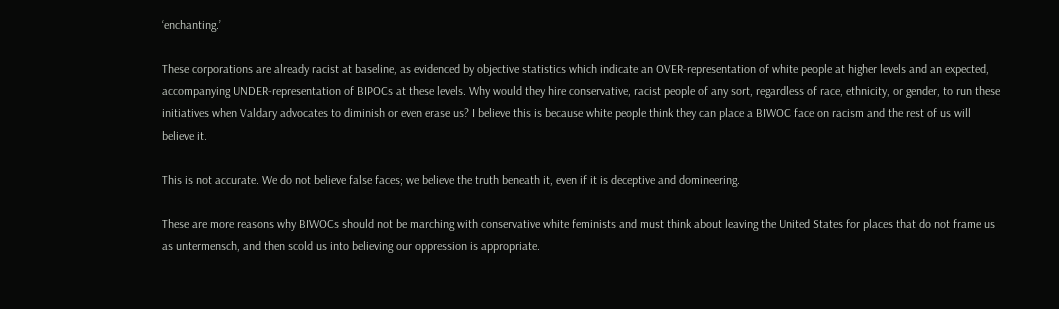‘enchanting.’

These corporations are already racist at baseline, as evidenced by objective statistics which indicate an OVER-representation of white people at higher levels and an expected, accompanying UNDER-representation of BIPOCs at these levels. Why would they hire conservative, racist people of any sort, regardless of race, ethnicity, or gender, to run these initiatives when Valdary advocates to diminish or even erase us? I believe this is because white people think they can place a BIWOC face on racism and the rest of us will believe it.

This is not accurate. We do not believe false faces; we believe the truth beneath it, even if it is deceptive and domineering.

These are more reasons why BIWOCs should not be marching with conservative white feminists and must think about leaving the United States for places that do not frame us as untermensch, and then scold us into believing our oppression is appropriate.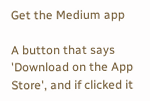Get the Medium app

A button that says 'Download on the App Store', and if clicked it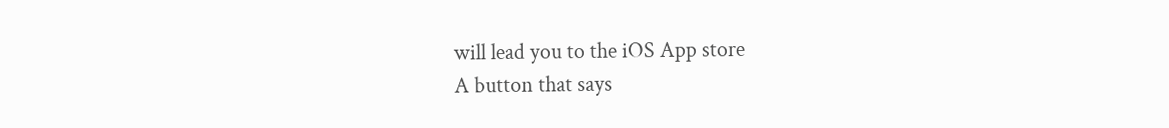will lead you to the iOS App store
A button that says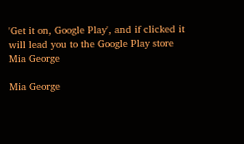'Get it on, Google Play', and if clicked it will lead you to the Google Play store
Mia George

Mia George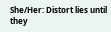She/Her: Distort lies until they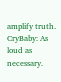amplify truth. CryBaby: As loud as necessary.